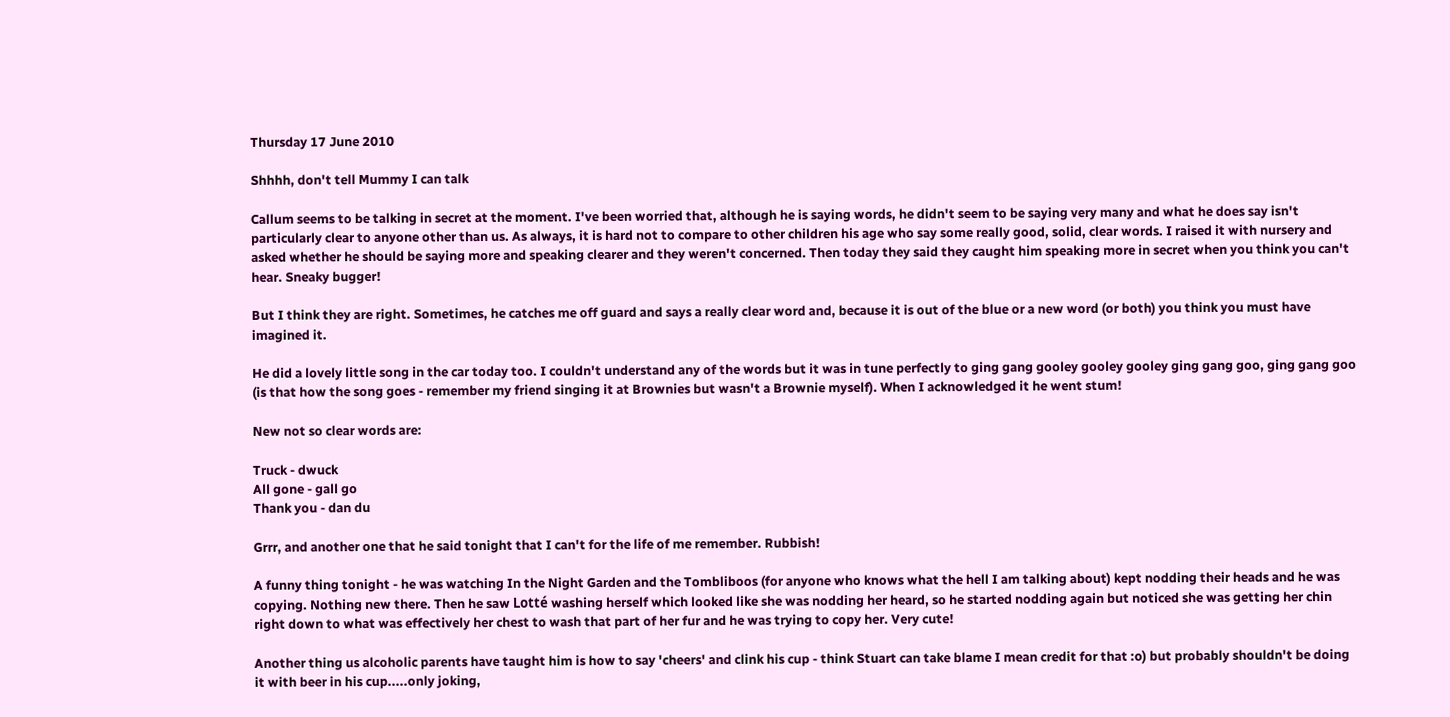Thursday 17 June 2010

Shhhh, don't tell Mummy I can talk

Callum seems to be talking in secret at the moment. I've been worried that, although he is saying words, he didn't seem to be saying very many and what he does say isn't particularly clear to anyone other than us. As always, it is hard not to compare to other children his age who say some really good, solid, clear words. I raised it with nursery and asked whether he should be saying more and speaking clearer and they weren't concerned. Then today they said they caught him speaking more in secret when you think you can't hear. Sneaky bugger!

But I think they are right. Sometimes, he catches me off guard and says a really clear word and, because it is out of the blue or a new word (or both) you think you must have imagined it.

He did a lovely little song in the car today too. I couldn't understand any of the words but it was in tune perfectly to ging gang gooley gooley gooley ging gang goo, ging gang goo (is that how the song goes - remember my friend singing it at Brownies but wasn't a Brownie myself). When I acknowledged it he went stum!

New not so clear words are:

Truck - dwuck
All gone - gall go
Thank you - dan du

Grrr, and another one that he said tonight that I can't for the life of me remember. Rubbish!

A funny thing tonight - he was watching In the Night Garden and the Tombliboos (for anyone who knows what the hell I am talking about) kept nodding their heads and he was copying. Nothing new there. Then he saw Lotté washing herself which looked like she was nodding her heard, so he started nodding again but noticed she was getting her chin right down to what was effectively her chest to wash that part of her fur and he was trying to copy her. Very cute!

Another thing us alcoholic parents have taught him is how to say 'cheers' and clink his cup - think Stuart can take blame I mean credit for that :o) but probably shouldn't be doing it with beer in his cup.....only joking,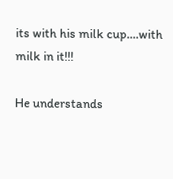its with his milk cup....with milk in it!!!

He understands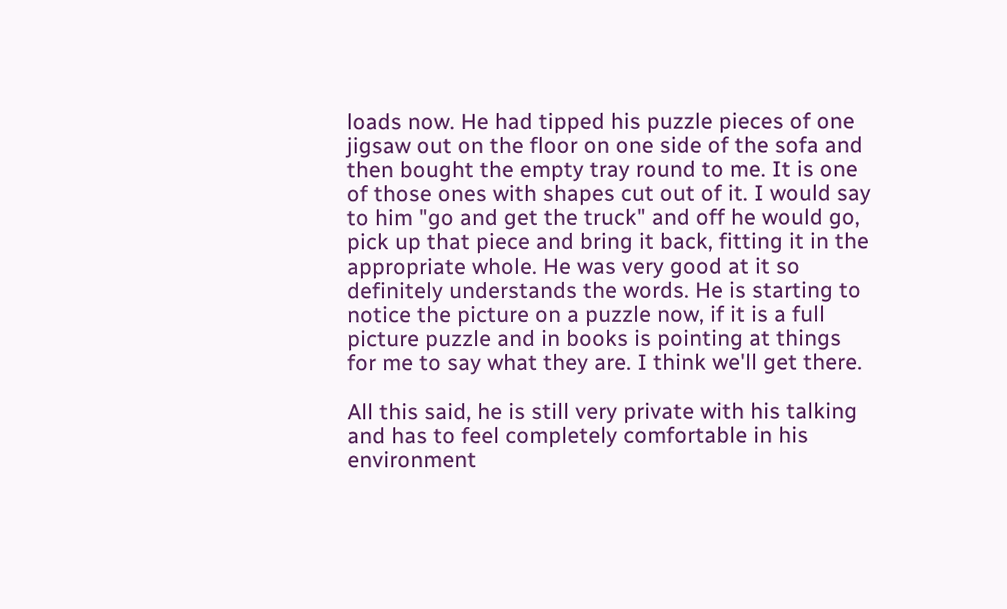loads now. He had tipped his puzzle pieces of one jigsaw out on the floor on one side of the sofa and then bought the empty tray round to me. It is one of those ones with shapes cut out of it. I would say to him "go and get the truck" and off he would go, pick up that piece and bring it back, fitting it in the appropriate whole. He was very good at it so definitely understands the words. He is starting to notice the picture on a puzzle now, if it is a full picture puzzle and in books is pointing at things for me to say what they are. I think we'll get there.

All this said, he is still very private with his talking and has to feel completely comfortable in his environment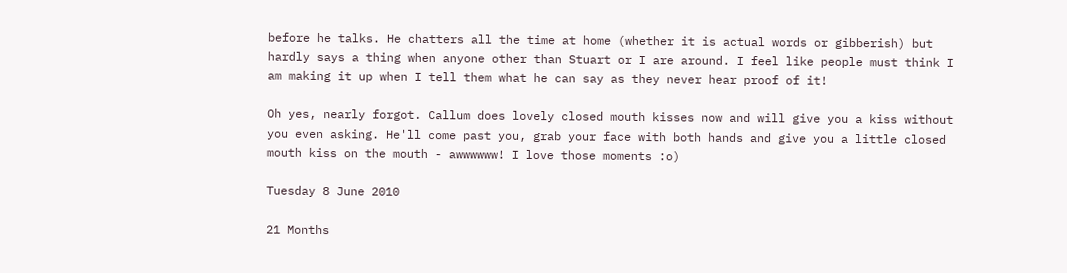before he talks. He chatters all the time at home (whether it is actual words or gibberish) but hardly says a thing when anyone other than Stuart or I are around. I feel like people must think I am making it up when I tell them what he can say as they never hear proof of it!

Oh yes, nearly forgot. Callum does lovely closed mouth kisses now and will give you a kiss without you even asking. He'll come past you, grab your face with both hands and give you a little closed mouth kiss on the mouth - awwwwww! I love those moments :o)

Tuesday 8 June 2010

21 Months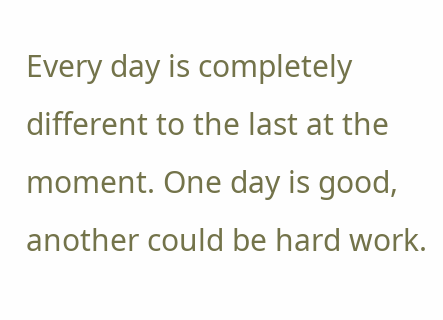Every day is completely different to the last at the moment. One day is good, another could be hard work.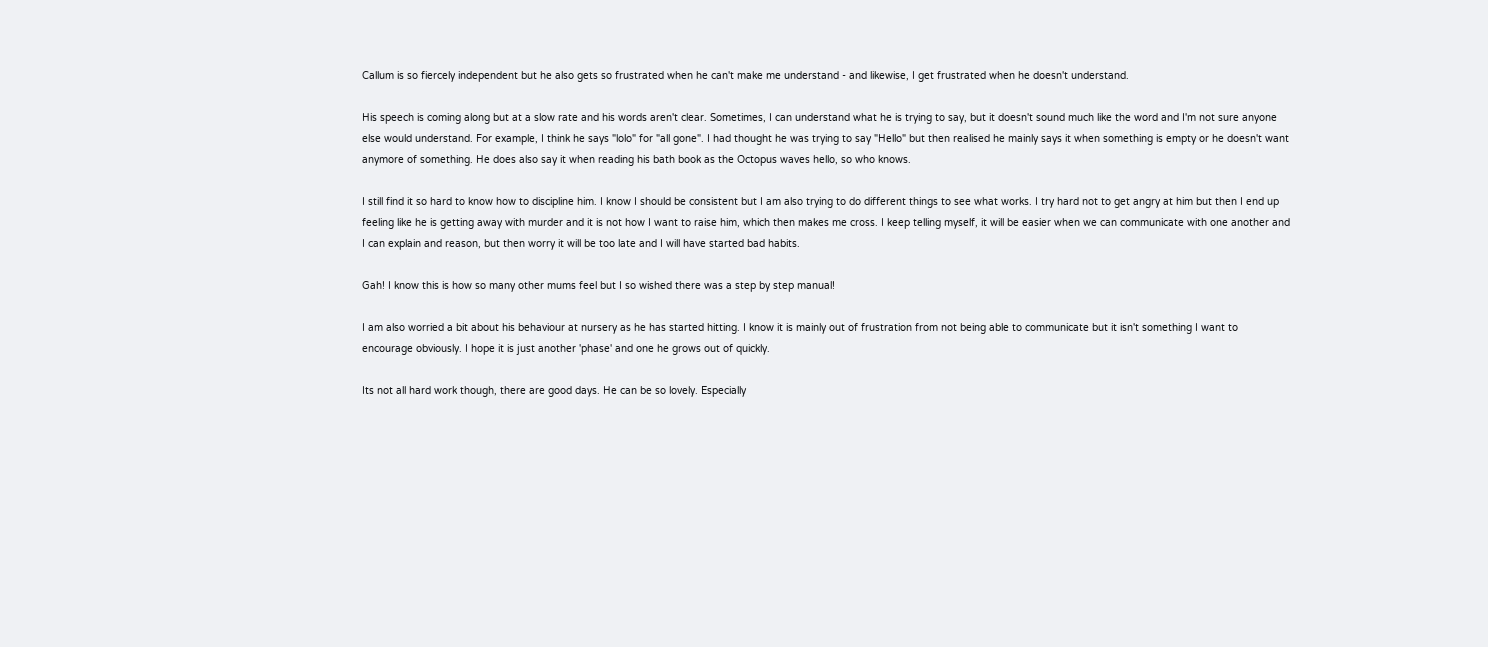Callum is so fiercely independent but he also gets so frustrated when he can't make me understand - and likewise, I get frustrated when he doesn't understand.

His speech is coming along but at a slow rate and his words aren't clear. Sometimes, I can understand what he is trying to say, but it doesn't sound much like the word and I'm not sure anyone else would understand. For example, I think he says "lolo" for "all gone". I had thought he was trying to say "Hello" but then realised he mainly says it when something is empty or he doesn't want anymore of something. He does also say it when reading his bath book as the Octopus waves hello, so who knows.

I still find it so hard to know how to discipline him. I know I should be consistent but I am also trying to do different things to see what works. I try hard not to get angry at him but then I end up feeling like he is getting away with murder and it is not how I want to raise him, which then makes me cross. I keep telling myself, it will be easier when we can communicate with one another and I can explain and reason, but then worry it will be too late and I will have started bad habits.

Gah! I know this is how so many other mums feel but I so wished there was a step by step manual!

I am also worried a bit about his behaviour at nursery as he has started hitting. I know it is mainly out of frustration from not being able to communicate but it isn't something I want to encourage obviously. I hope it is just another 'phase' and one he grows out of quickly.

Its not all hard work though, there are good days. He can be so lovely. Especially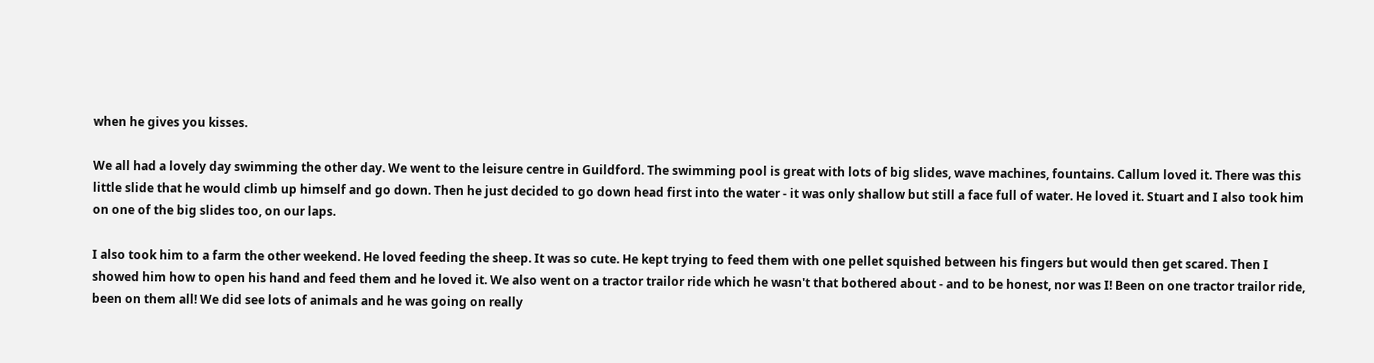when he gives you kisses.

We all had a lovely day swimming the other day. We went to the leisure centre in Guildford. The swimming pool is great with lots of big slides, wave machines, fountains. Callum loved it. There was this little slide that he would climb up himself and go down. Then he just decided to go down head first into the water - it was only shallow but still a face full of water. He loved it. Stuart and I also took him on one of the big slides too, on our laps.

I also took him to a farm the other weekend. He loved feeding the sheep. It was so cute. He kept trying to feed them with one pellet squished between his fingers but would then get scared. Then I showed him how to open his hand and feed them and he loved it. We also went on a tractor trailor ride which he wasn't that bothered about - and to be honest, nor was I! Been on one tractor trailor ride, been on them all! We did see lots of animals and he was going on really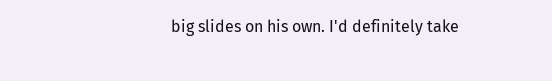big slides on his own. I'd definitely take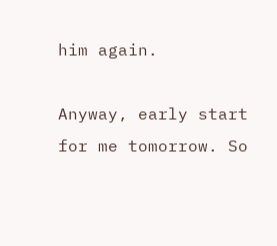him again.

Anyway, early start for me tomorrow. So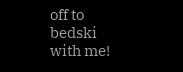off to bedski with me!